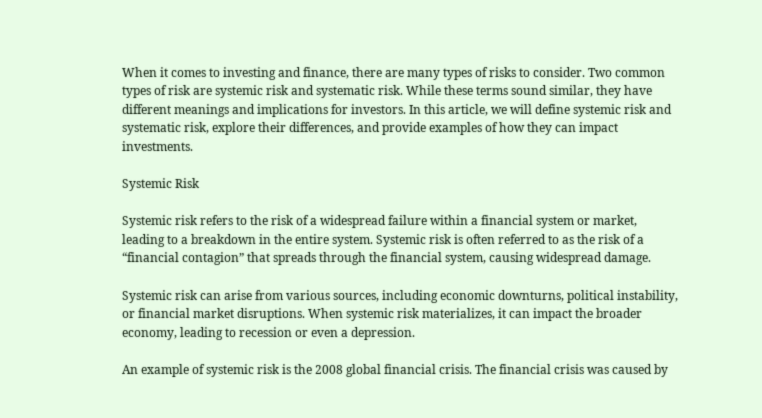When it comes to investing and finance, there are many types of risks to consider. Two common types of risk are systemic risk and systematic risk. While these terms sound similar, they have different meanings and implications for investors. In this article, we will define systemic risk and systematic risk, explore their differences, and provide examples of how they can impact investments.

Systemic Risk

Systemic risk refers to the risk of a widespread failure within a financial system or market, leading to a breakdown in the entire system. Systemic risk is often referred to as the risk of a “financial contagion” that spreads through the financial system, causing widespread damage.

Systemic risk can arise from various sources, including economic downturns, political instability, or financial market disruptions. When systemic risk materializes, it can impact the broader economy, leading to recession or even a depression.

An example of systemic risk is the 2008 global financial crisis. The financial crisis was caused by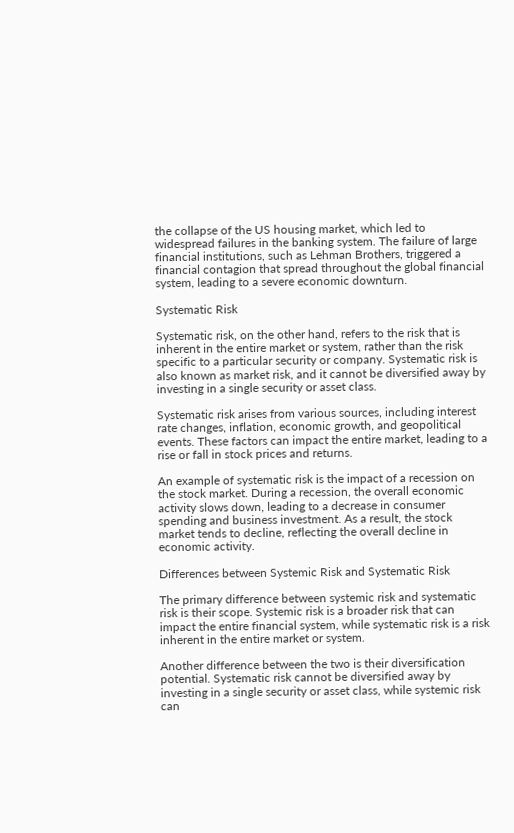the collapse of the US housing market, which led to widespread failures in the banking system. The failure of large financial institutions, such as Lehman Brothers, triggered a financial contagion that spread throughout the global financial system, leading to a severe economic downturn.

Systematic Risk

Systematic risk, on the other hand, refers to the risk that is inherent in the entire market or system, rather than the risk specific to a particular security or company. Systematic risk is also known as market risk, and it cannot be diversified away by investing in a single security or asset class.

Systematic risk arises from various sources, including interest rate changes, inflation, economic growth, and geopolitical events. These factors can impact the entire market, leading to a rise or fall in stock prices and returns.

An example of systematic risk is the impact of a recession on the stock market. During a recession, the overall economic activity slows down, leading to a decrease in consumer spending and business investment. As a result, the stock market tends to decline, reflecting the overall decline in economic activity.

Differences between Systemic Risk and Systematic Risk

The primary difference between systemic risk and systematic risk is their scope. Systemic risk is a broader risk that can impact the entire financial system, while systematic risk is a risk inherent in the entire market or system.

Another difference between the two is their diversification potential. Systematic risk cannot be diversified away by investing in a single security or asset class, while systemic risk can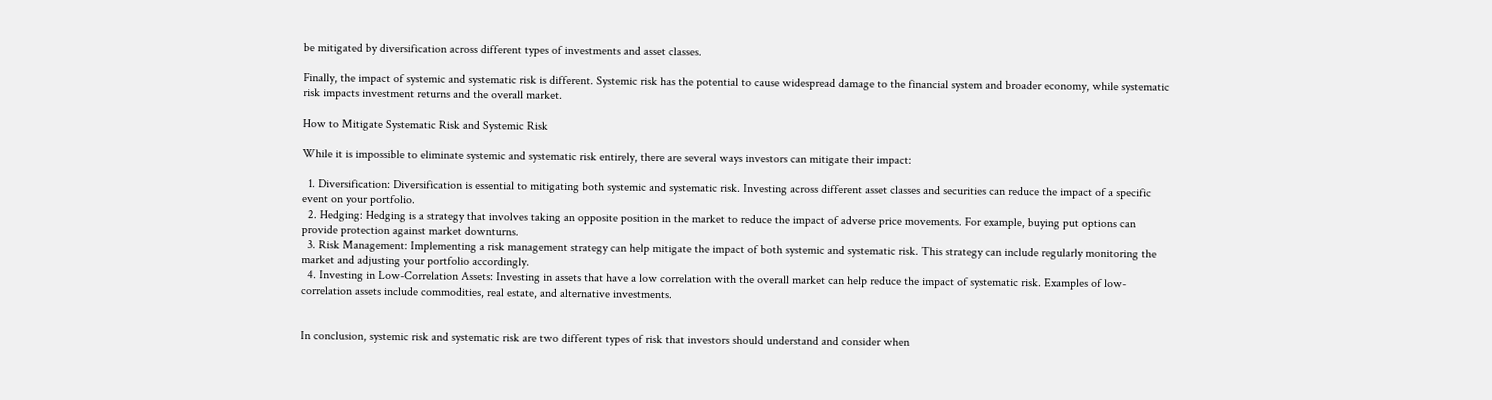be mitigated by diversification across different types of investments and asset classes.

Finally, the impact of systemic and systematic risk is different. Systemic risk has the potential to cause widespread damage to the financial system and broader economy, while systematic risk impacts investment returns and the overall market.

How to Mitigate Systematic Risk and Systemic Risk

While it is impossible to eliminate systemic and systematic risk entirely, there are several ways investors can mitigate their impact:

  1. Diversification: Diversification is essential to mitigating both systemic and systematic risk. Investing across different asset classes and securities can reduce the impact of a specific event on your portfolio.
  2. Hedging: Hedging is a strategy that involves taking an opposite position in the market to reduce the impact of adverse price movements. For example, buying put options can provide protection against market downturns.
  3. Risk Management: Implementing a risk management strategy can help mitigate the impact of both systemic and systematic risk. This strategy can include regularly monitoring the market and adjusting your portfolio accordingly.
  4. Investing in Low-Correlation Assets: Investing in assets that have a low correlation with the overall market can help reduce the impact of systematic risk. Examples of low-correlation assets include commodities, real estate, and alternative investments.


In conclusion, systemic risk and systematic risk are two different types of risk that investors should understand and consider when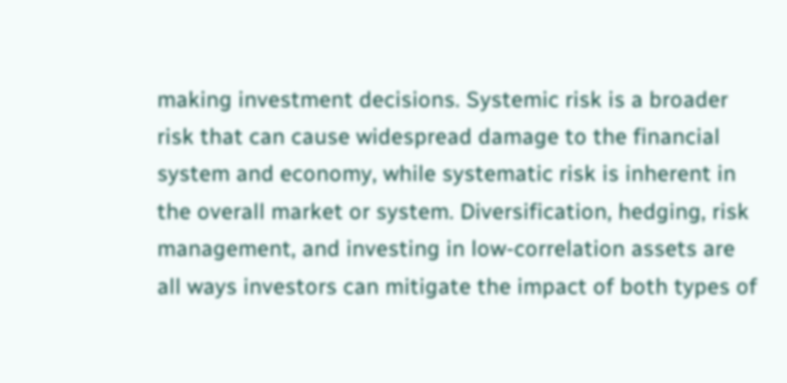making investment decisions. Systemic risk is a broader risk that can cause widespread damage to the financial system and economy, while systematic risk is inherent in the overall market or system. Diversification, hedging, risk management, and investing in low-correlation assets are all ways investors can mitigate the impact of both types of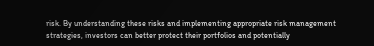risk. By understanding these risks and implementing appropriate risk management strategies, investors can better protect their portfolios and potentially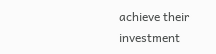achieve their investment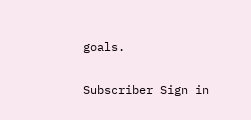goals.

Subscriber Sign in